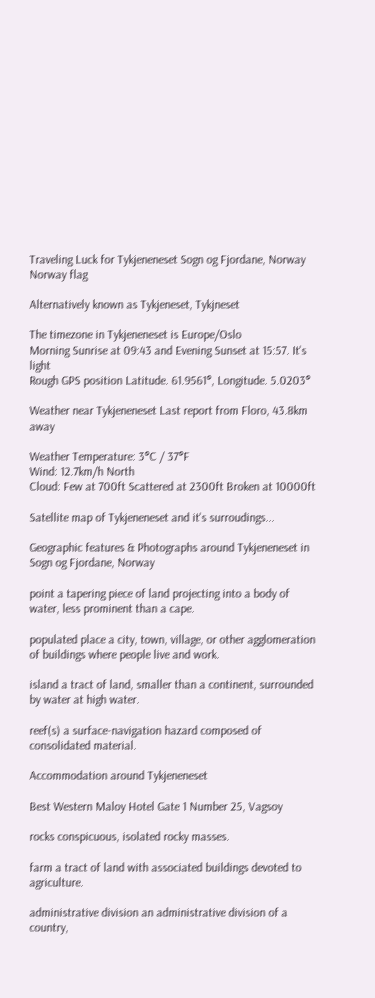Traveling Luck for Tykjeneneset Sogn og Fjordane, Norway Norway flag

Alternatively known as Tykjeneset, Tykjneset

The timezone in Tykjeneneset is Europe/Oslo
Morning Sunrise at 09:43 and Evening Sunset at 15:57. It's light
Rough GPS position Latitude. 61.9561°, Longitude. 5.0203°

Weather near Tykjeneneset Last report from Floro, 43.8km away

Weather Temperature: 3°C / 37°F
Wind: 12.7km/h North
Cloud: Few at 700ft Scattered at 2300ft Broken at 10000ft

Satellite map of Tykjeneneset and it's surroudings...

Geographic features & Photographs around Tykjeneneset in Sogn og Fjordane, Norway

point a tapering piece of land projecting into a body of water, less prominent than a cape.

populated place a city, town, village, or other agglomeration of buildings where people live and work.

island a tract of land, smaller than a continent, surrounded by water at high water.

reef(s) a surface-navigation hazard composed of consolidated material.

Accommodation around Tykjeneneset

Best Western Maloy Hotel Gate 1 Number 25, Vagsoy

rocks conspicuous, isolated rocky masses.

farm a tract of land with associated buildings devoted to agriculture.

administrative division an administrative division of a country,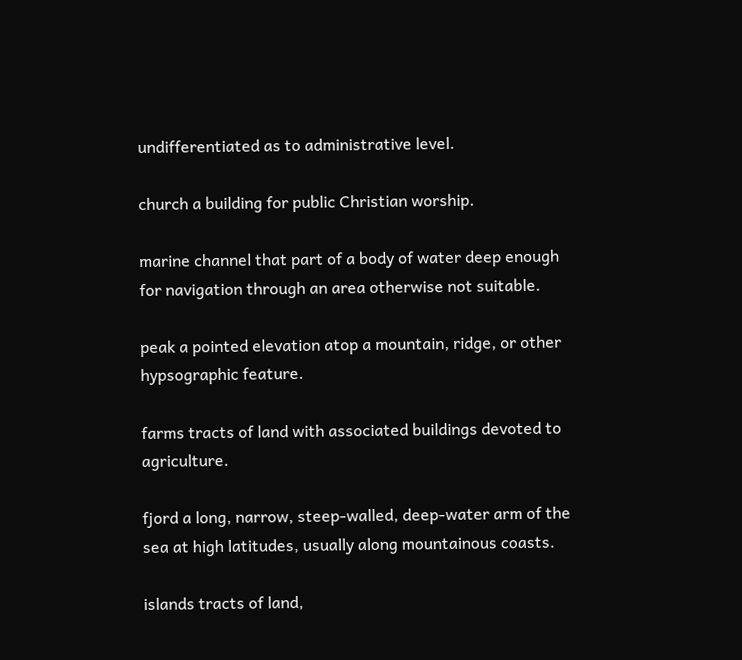undifferentiated as to administrative level.

church a building for public Christian worship.

marine channel that part of a body of water deep enough for navigation through an area otherwise not suitable.

peak a pointed elevation atop a mountain, ridge, or other hypsographic feature.

farms tracts of land with associated buildings devoted to agriculture.

fjord a long, narrow, steep-walled, deep-water arm of the sea at high latitudes, usually along mountainous coasts.

islands tracts of land,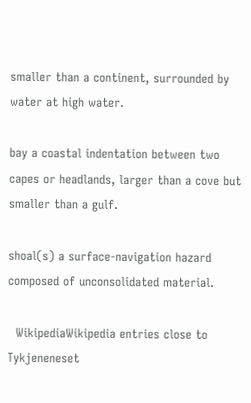smaller than a continent, surrounded by water at high water.

bay a coastal indentation between two capes or headlands, larger than a cove but smaller than a gulf.

shoal(s) a surface-navigation hazard composed of unconsolidated material.

  WikipediaWikipedia entries close to Tykjeneneset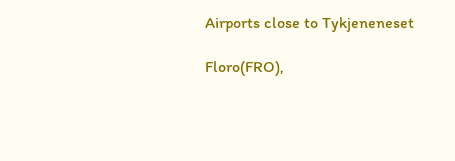Airports close to Tykjeneneset

Floro(FRO),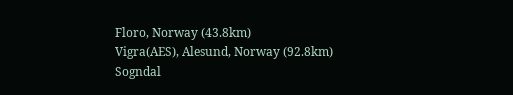Floro, Norway (43.8km)
Vigra(AES), Alesund, Norway (92.8km)
Sogndal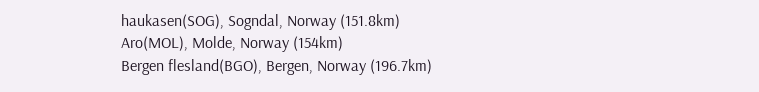haukasen(SOG), Sogndal, Norway (151.8km)
Aro(MOL), Molde, Norway (154km)
Bergen flesland(BGO), Bergen, Norway (196.7km)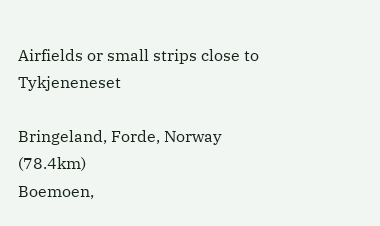Airfields or small strips close to Tykjeneneset

Bringeland, Forde, Norway (78.4km)
Boemoen,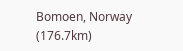Bomoen, Norway (176.7km)